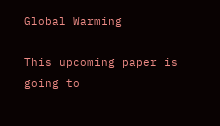Global Warming

This upcoming paper is going to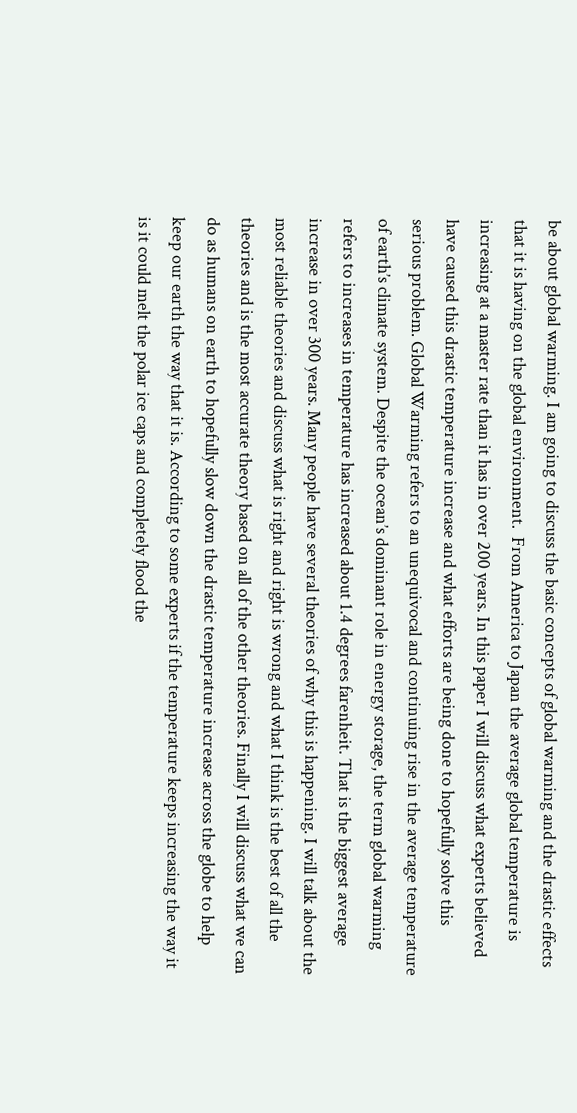be about global warming. I am going to discuss the basic concepts of global warming and the drastic effects that it is having on the global environment.  From America to Japan the average global temperature is increasing at a master rate than it has in over 200 years. In this paper I will discuss what experts believed have caused this drastic temperature increase and what efforts are being done to hopefully solve this serious problem. Global Warming refers to an unequivocal and continuing rise in the average temperature of earth’s climate system. Despite the ocean’s dominant role in energy storage, the term global warming refers to increases in temperature has increased about 1.4 degrees farenheit. That is the biggest average increase in over 300 years. Many people have several theories of why this is happening. I will talk about the most reliable theories and discuss what is right and right is wrong and what I think is the best of all the theories and is the most accurate theory based on all of the other theories. Finally I will discuss what we can do as humans on earth to hopefully slow down the drastic temperature increase across the globe to help keep our earth the way that it is. According to some experts if the temperature keeps increasing the way it is it could melt the polar ice caps and completely flood the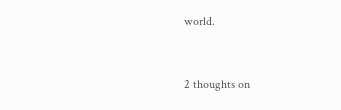world.


2 thoughts on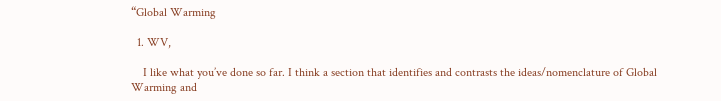“Global Warming

  1. WV,

    I like what you’ve done so far. I think a section that identifies and contrasts the ideas/nomenclature of Global Warming and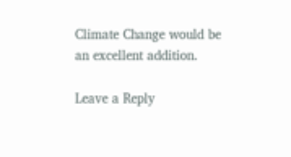Climate Change would be an excellent addition.

Leave a Reply